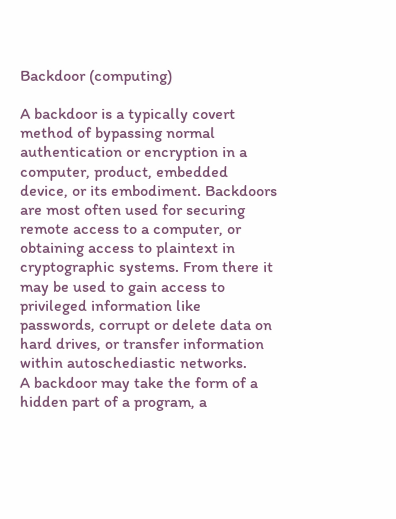Backdoor (computing)

A backdoor is a typically covert method of bypassing normal authentication or encryption in a computer, product, embedded device, or its embodiment. Backdoors are most often used for securing remote access to a computer, or obtaining access to plaintext in cryptographic systems. From there it may be used to gain access to privileged information like passwords, corrupt or delete data on hard drives, or transfer information within autoschediastic networks.
A backdoor may take the form of a hidden part of a program, a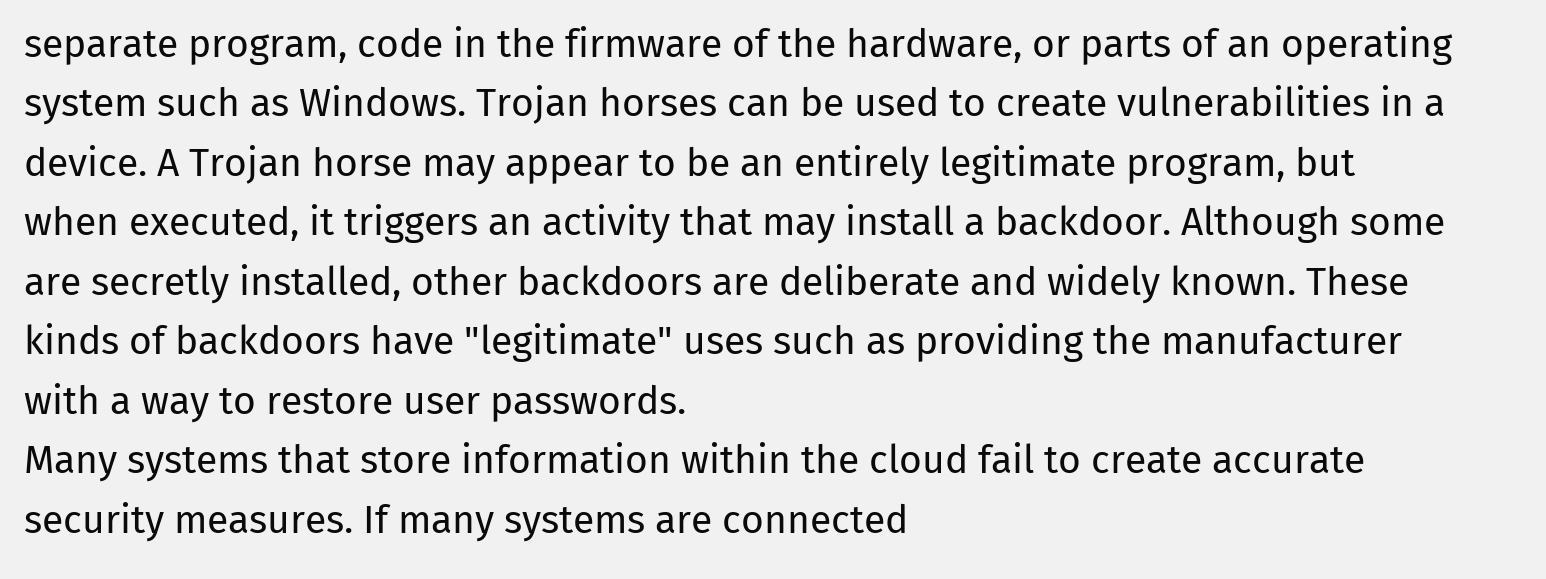separate program, code in the firmware of the hardware, or parts of an operating system such as Windows. Trojan horses can be used to create vulnerabilities in a device. A Trojan horse may appear to be an entirely legitimate program, but when executed, it triggers an activity that may install a backdoor. Although some are secretly installed, other backdoors are deliberate and widely known. These kinds of backdoors have "legitimate" uses such as providing the manufacturer with a way to restore user passwords.
Many systems that store information within the cloud fail to create accurate security measures. If many systems are connected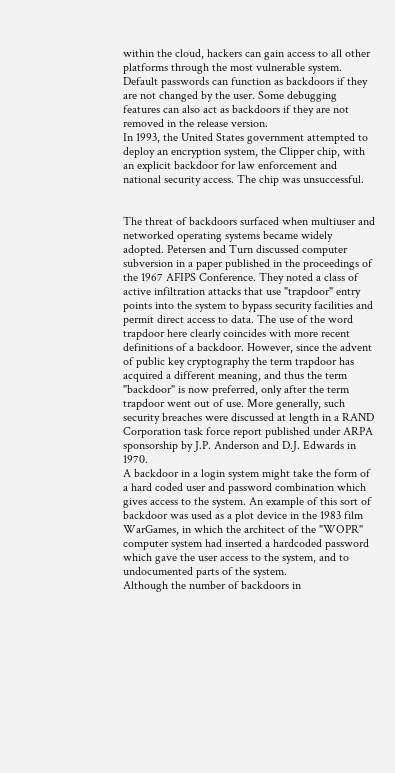within the cloud, hackers can gain access to all other platforms through the most vulnerable system.
Default passwords can function as backdoors if they are not changed by the user. Some debugging features can also act as backdoors if they are not removed in the release version.
In 1993, the United States government attempted to deploy an encryption system, the Clipper chip, with an explicit backdoor for law enforcement and national security access. The chip was unsuccessful.


The threat of backdoors surfaced when multiuser and networked operating systems became widely adopted. Petersen and Turn discussed computer subversion in a paper published in the proceedings of the 1967 AFIPS Conference. They noted a class of active infiltration attacks that use "trapdoor" entry points into the system to bypass security facilities and permit direct access to data. The use of the word trapdoor here clearly coincides with more recent definitions of a backdoor. However, since the advent of public key cryptography the term trapdoor has acquired a different meaning, and thus the term "backdoor" is now preferred, only after the term trapdoor went out of use. More generally, such security breaches were discussed at length in a RAND Corporation task force report published under ARPA sponsorship by J.P. Anderson and D.J. Edwards in 1970.
A backdoor in a login system might take the form of a hard coded user and password combination which gives access to the system. An example of this sort of backdoor was used as a plot device in the 1983 film WarGames, in which the architect of the "WOPR" computer system had inserted a hardcoded password which gave the user access to the system, and to undocumented parts of the system.
Although the number of backdoors in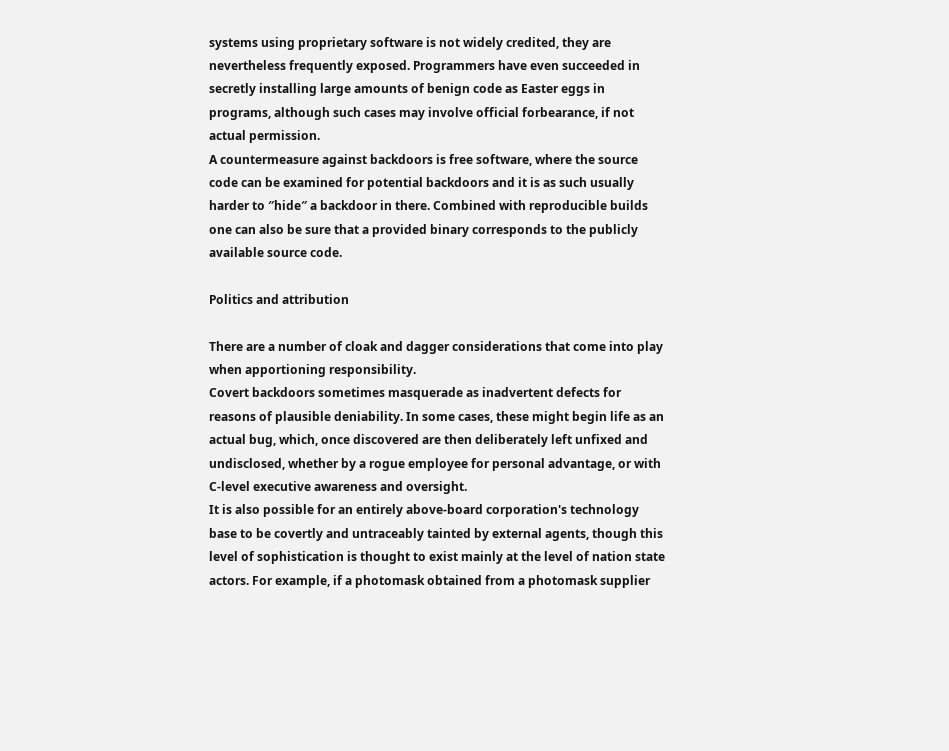systems using proprietary software is not widely credited, they are nevertheless frequently exposed. Programmers have even succeeded in secretly installing large amounts of benign code as Easter eggs in programs, although such cases may involve official forbearance, if not actual permission.
A countermeasure against backdoors is free software, where the source code can be examined for potential backdoors and it is as such usually harder to ″hide″ a backdoor in there. Combined with reproducible builds one can also be sure that a provided binary corresponds to the publicly available source code.

Politics and attribution

There are a number of cloak and dagger considerations that come into play when apportioning responsibility.
Covert backdoors sometimes masquerade as inadvertent defects for reasons of plausible deniability. In some cases, these might begin life as an actual bug, which, once discovered are then deliberately left unfixed and undisclosed, whether by a rogue employee for personal advantage, or with C-level executive awareness and oversight.
It is also possible for an entirely above-board corporation's technology base to be covertly and untraceably tainted by external agents, though this level of sophistication is thought to exist mainly at the level of nation state actors. For example, if a photomask obtained from a photomask supplier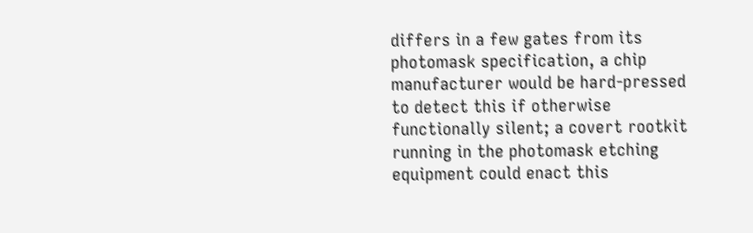differs in a few gates from its photomask specification, a chip manufacturer would be hard-pressed to detect this if otherwise functionally silent; a covert rootkit running in the photomask etching equipment could enact this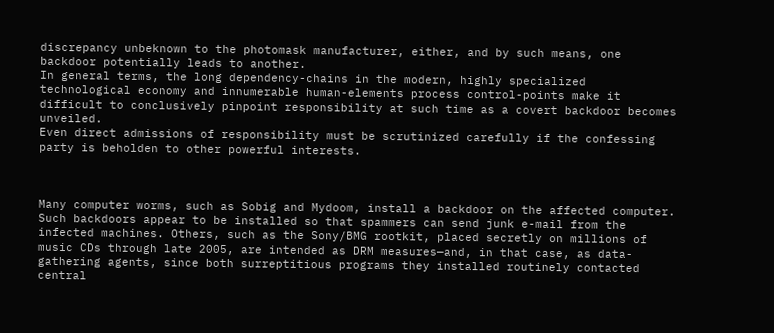discrepancy unbeknown to the photomask manufacturer, either, and by such means, one backdoor potentially leads to another.
In general terms, the long dependency-chains in the modern, highly specialized technological economy and innumerable human-elements process control-points make it difficult to conclusively pinpoint responsibility at such time as a covert backdoor becomes unveiled.
Even direct admissions of responsibility must be scrutinized carefully if the confessing party is beholden to other powerful interests.



Many computer worms, such as Sobig and Mydoom, install a backdoor on the affected computer. Such backdoors appear to be installed so that spammers can send junk e-mail from the infected machines. Others, such as the Sony/BMG rootkit, placed secretly on millions of music CDs through late 2005, are intended as DRM measures—and, in that case, as data-gathering agents, since both surreptitious programs they installed routinely contacted central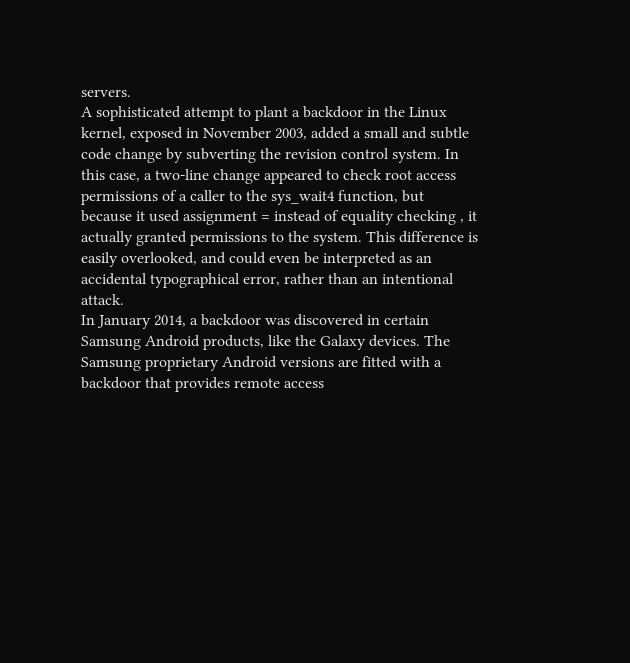servers.
A sophisticated attempt to plant a backdoor in the Linux kernel, exposed in November 2003, added a small and subtle code change by subverting the revision control system. In this case, a two-line change appeared to check root access permissions of a caller to the sys_wait4 function, but because it used assignment = instead of equality checking , it actually granted permissions to the system. This difference is easily overlooked, and could even be interpreted as an accidental typographical error, rather than an intentional attack.
In January 2014, a backdoor was discovered in certain Samsung Android products, like the Galaxy devices. The Samsung proprietary Android versions are fitted with a backdoor that provides remote access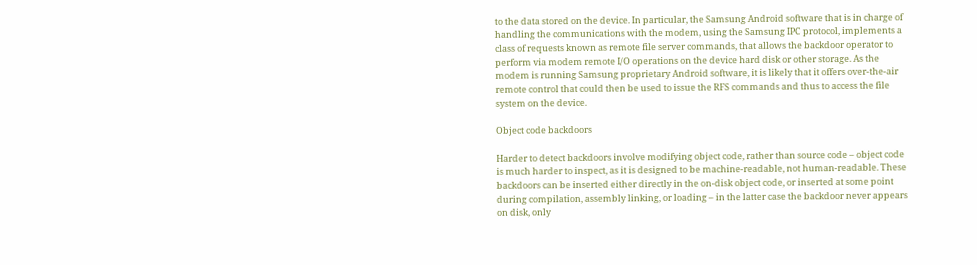to the data stored on the device. In particular, the Samsung Android software that is in charge of handling the communications with the modem, using the Samsung IPC protocol, implements a class of requests known as remote file server commands, that allows the backdoor operator to perform via modem remote I/O operations on the device hard disk or other storage. As the modem is running Samsung proprietary Android software, it is likely that it offers over-the-air remote control that could then be used to issue the RFS commands and thus to access the file system on the device.

Object code backdoors

Harder to detect backdoors involve modifying object code, rather than source code – object code is much harder to inspect, as it is designed to be machine-readable, not human-readable. These backdoors can be inserted either directly in the on-disk object code, or inserted at some point during compilation, assembly linking, or loading – in the latter case the backdoor never appears on disk, only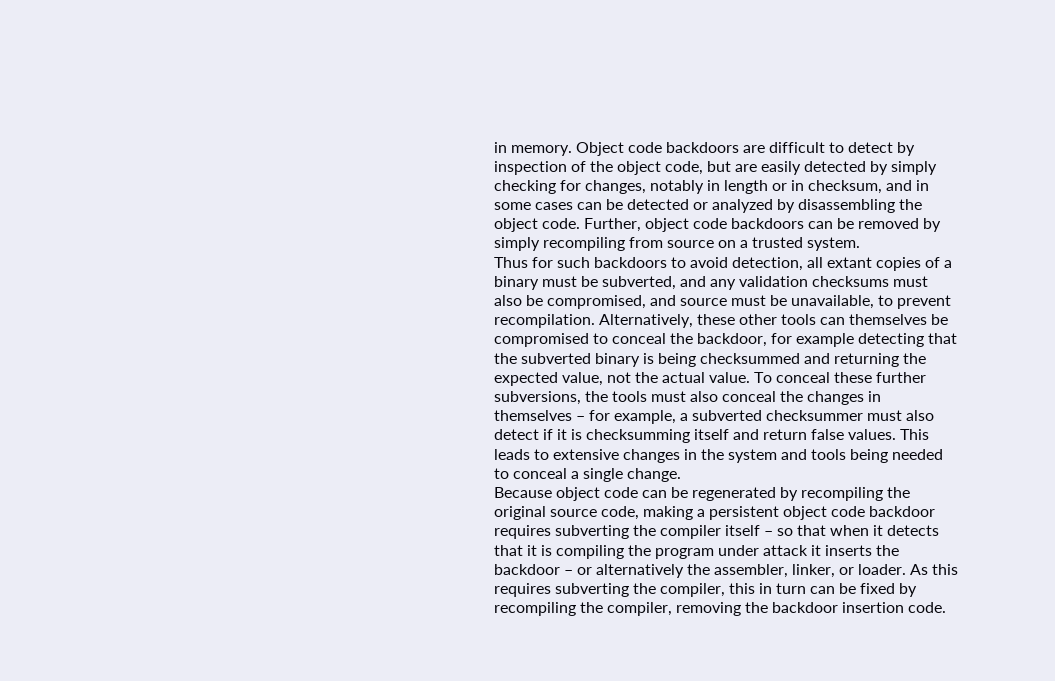in memory. Object code backdoors are difficult to detect by inspection of the object code, but are easily detected by simply checking for changes, notably in length or in checksum, and in some cases can be detected or analyzed by disassembling the object code. Further, object code backdoors can be removed by simply recompiling from source on a trusted system.
Thus for such backdoors to avoid detection, all extant copies of a binary must be subverted, and any validation checksums must also be compromised, and source must be unavailable, to prevent recompilation. Alternatively, these other tools can themselves be compromised to conceal the backdoor, for example detecting that the subverted binary is being checksummed and returning the expected value, not the actual value. To conceal these further subversions, the tools must also conceal the changes in themselves – for example, a subverted checksummer must also detect if it is checksumming itself and return false values. This leads to extensive changes in the system and tools being needed to conceal a single change.
Because object code can be regenerated by recompiling the original source code, making a persistent object code backdoor requires subverting the compiler itself – so that when it detects that it is compiling the program under attack it inserts the backdoor – or alternatively the assembler, linker, or loader. As this requires subverting the compiler, this in turn can be fixed by recompiling the compiler, removing the backdoor insertion code.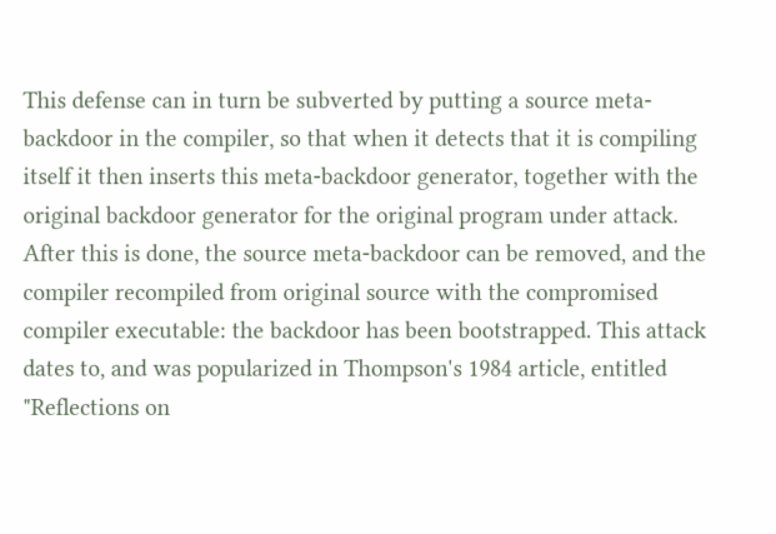This defense can in turn be subverted by putting a source meta-backdoor in the compiler, so that when it detects that it is compiling itself it then inserts this meta-backdoor generator, together with the original backdoor generator for the original program under attack. After this is done, the source meta-backdoor can be removed, and the compiler recompiled from original source with the compromised compiler executable: the backdoor has been bootstrapped. This attack dates to, and was popularized in Thompson's 1984 article, entitled "Reflections on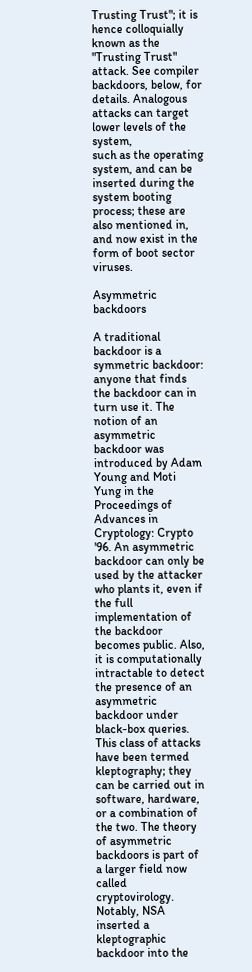Trusting Trust"; it is hence colloquially known as the "Trusting Trust" attack. See compiler backdoors, below, for details. Analogous attacks can target lower levels of the system,
such as the operating system, and can be inserted during the system booting process; these are also mentioned in, and now exist in the form of boot sector viruses.

Asymmetric backdoors

A traditional backdoor is a symmetric backdoor: anyone that finds the backdoor can in turn use it. The notion of an asymmetric backdoor was introduced by Adam Young and Moti Yung in the Proceedings of Advances in Cryptology: Crypto '96. An asymmetric backdoor can only be used by the attacker who plants it, even if the full implementation of the backdoor becomes public. Also, it is computationally intractable to detect the presence of an asymmetric backdoor under black-box queries. This class of attacks have been termed kleptography; they can be carried out in software, hardware, or a combination of the two. The theory of asymmetric backdoors is part of a larger field now called cryptovirology. Notably, NSA inserted a kleptographic backdoor into the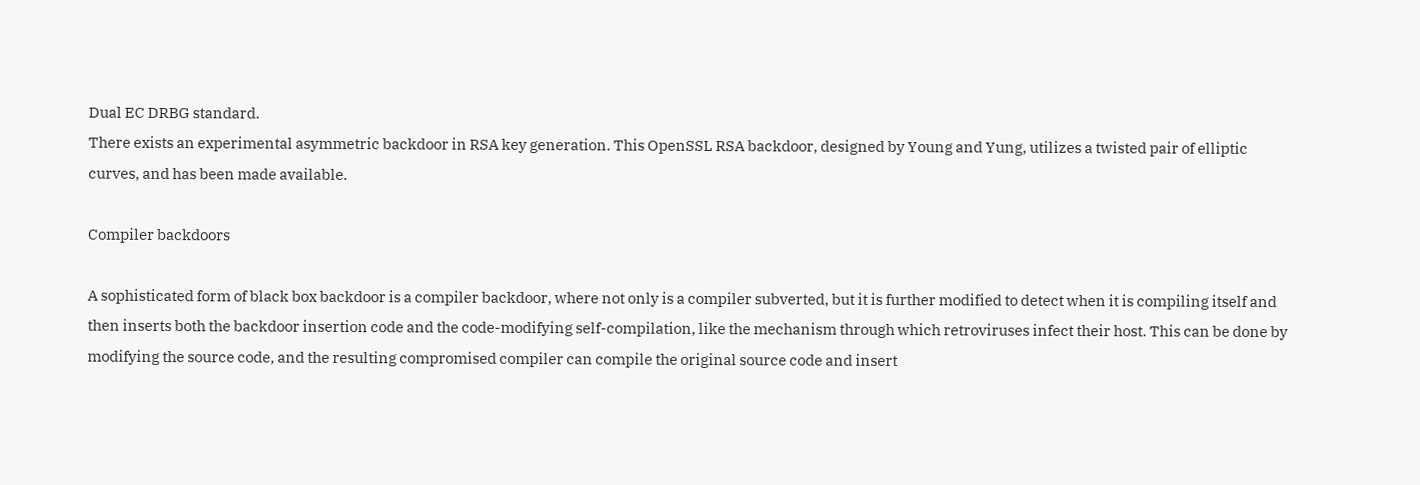Dual EC DRBG standard.
There exists an experimental asymmetric backdoor in RSA key generation. This OpenSSL RSA backdoor, designed by Young and Yung, utilizes a twisted pair of elliptic curves, and has been made available.

Compiler backdoors

A sophisticated form of black box backdoor is a compiler backdoor, where not only is a compiler subverted, but it is further modified to detect when it is compiling itself and then inserts both the backdoor insertion code and the code-modifying self-compilation, like the mechanism through which retroviruses infect their host. This can be done by modifying the source code, and the resulting compromised compiler can compile the original source code and insert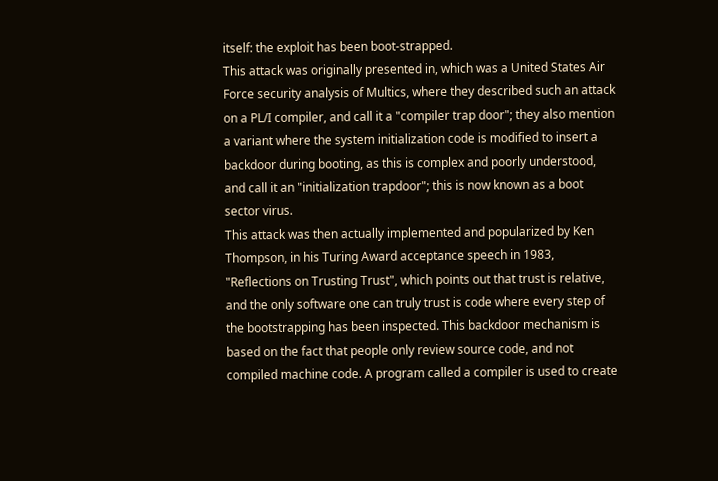itself: the exploit has been boot-strapped.
This attack was originally presented in, which was a United States Air Force security analysis of Multics, where they described such an attack on a PL/I compiler, and call it a "compiler trap door"; they also mention a variant where the system initialization code is modified to insert a backdoor during booting, as this is complex and poorly understood, and call it an "initialization trapdoor"; this is now known as a boot sector virus.
This attack was then actually implemented and popularized by Ken Thompson, in his Turing Award acceptance speech in 1983, "Reflections on Trusting Trust", which points out that trust is relative, and the only software one can truly trust is code where every step of the bootstrapping has been inspected. This backdoor mechanism is based on the fact that people only review source code, and not compiled machine code. A program called a compiler is used to create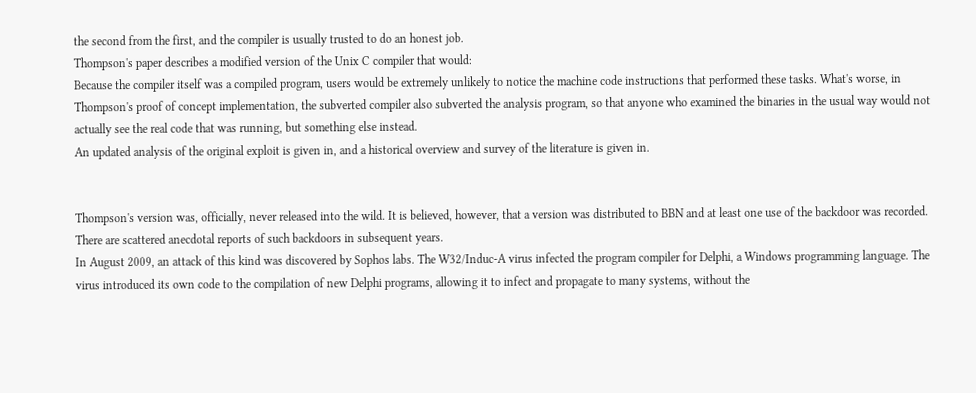the second from the first, and the compiler is usually trusted to do an honest job.
Thompson's paper describes a modified version of the Unix C compiler that would:
Because the compiler itself was a compiled program, users would be extremely unlikely to notice the machine code instructions that performed these tasks. What's worse, in Thompson's proof of concept implementation, the subverted compiler also subverted the analysis program, so that anyone who examined the binaries in the usual way would not actually see the real code that was running, but something else instead.
An updated analysis of the original exploit is given in, and a historical overview and survey of the literature is given in.


Thompson's version was, officially, never released into the wild. It is believed, however, that a version was distributed to BBN and at least one use of the backdoor was recorded. There are scattered anecdotal reports of such backdoors in subsequent years.
In August 2009, an attack of this kind was discovered by Sophos labs. The W32/Induc-A virus infected the program compiler for Delphi, a Windows programming language. The virus introduced its own code to the compilation of new Delphi programs, allowing it to infect and propagate to many systems, without the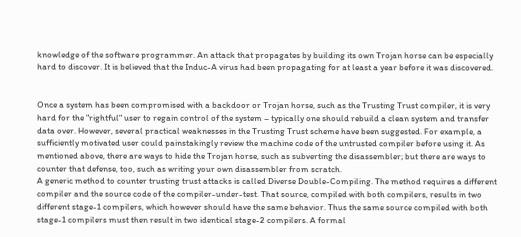knowledge of the software programmer. An attack that propagates by building its own Trojan horse can be especially hard to discover. It is believed that the Induc-A virus had been propagating for at least a year before it was discovered.


Once a system has been compromised with a backdoor or Trojan horse, such as the Trusting Trust compiler, it is very hard for the "rightful" user to regain control of the system – typically one should rebuild a clean system and transfer data over. However, several practical weaknesses in the Trusting Trust scheme have been suggested. For example, a sufficiently motivated user could painstakingly review the machine code of the untrusted compiler before using it. As mentioned above, there are ways to hide the Trojan horse, such as subverting the disassembler; but there are ways to counter that defense, too, such as writing your own disassembler from scratch.
A generic method to counter trusting trust attacks is called Diverse Double-Compiling. The method requires a different compiler and the source code of the compiler-under-test. That source, compiled with both compilers, results in two different stage-1 compilers, which however should have the same behavior. Thus the same source compiled with both stage-1 compilers must then result in two identical stage-2 compilers. A formal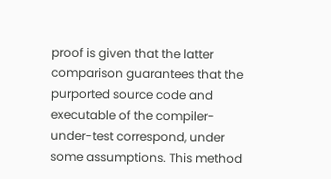proof is given that the latter comparison guarantees that the purported source code and executable of the compiler-under-test correspond, under some assumptions. This method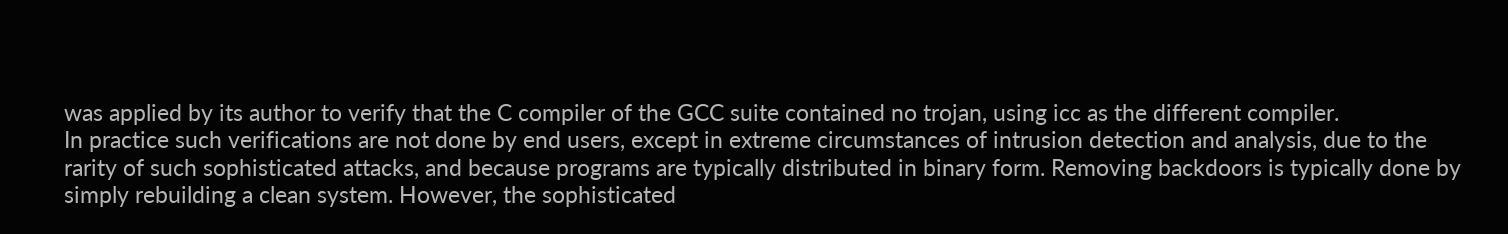was applied by its author to verify that the C compiler of the GCC suite contained no trojan, using icc as the different compiler.
In practice such verifications are not done by end users, except in extreme circumstances of intrusion detection and analysis, due to the rarity of such sophisticated attacks, and because programs are typically distributed in binary form. Removing backdoors is typically done by simply rebuilding a clean system. However, the sophisticated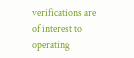verifications are of interest to operating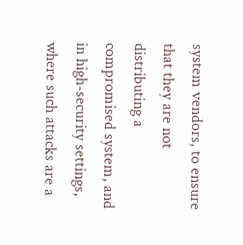system vendors, to ensure that they are not distributing a compromised system, and in high-security settings, where such attacks are a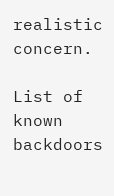realistic concern.

List of known backdoors